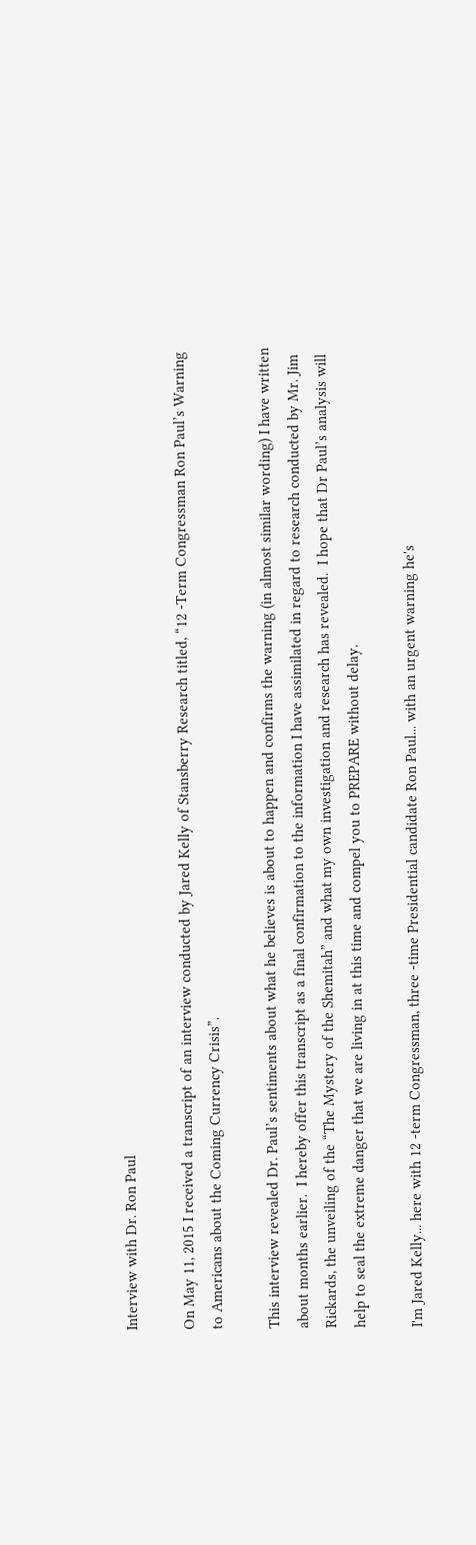Interview with Dr. Ron Paul

On May 11, 2015 I received a transcript of an interview conducted by Jared Kelly of Stansberry Research titled, “12 -Term Congressman Ron Paul’s Warning to Americans about the Coming Currency Crisis”.

This interview revealed Dr. Paul’s sentiments about what he believes is about to happen and confirms the warning (in almost similar wording) I have written about months earlier.  I hereby offer this transcript as a final confirmation to the information I have assimilated in regard to research conducted by Mr. Jim Rickards, the unveiling of the “The Mystery of the Shemitah” and what my own investigation and research has revealed.  I hope that Dr Paul’s analysis will help to seal the extreme danger that we are living in at this time and compel you to PREPARE without delay.

I'm Jared Kelly... here with 12 -term Congressman, three -time Presidential candidate Ron Paul... with an urgent warning he's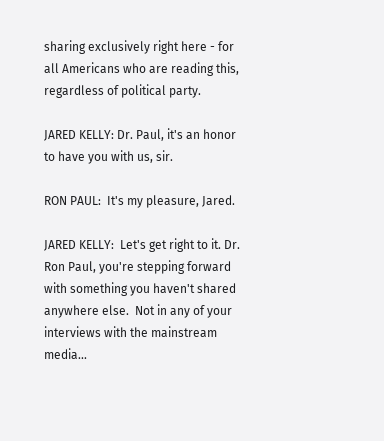sharing exclusively right here - for all Americans who are reading this, regardless of political party.

JARED KELLY: Dr. Paul, it's an honor to have you with us, sir.

RON PAUL:  It's my pleasure, Jared.

JARED KELLY:  Let's get right to it. Dr. Ron Paul, you're stepping forward with something you haven't shared anywhere else.  Not in any of your interviews with the mainstream media...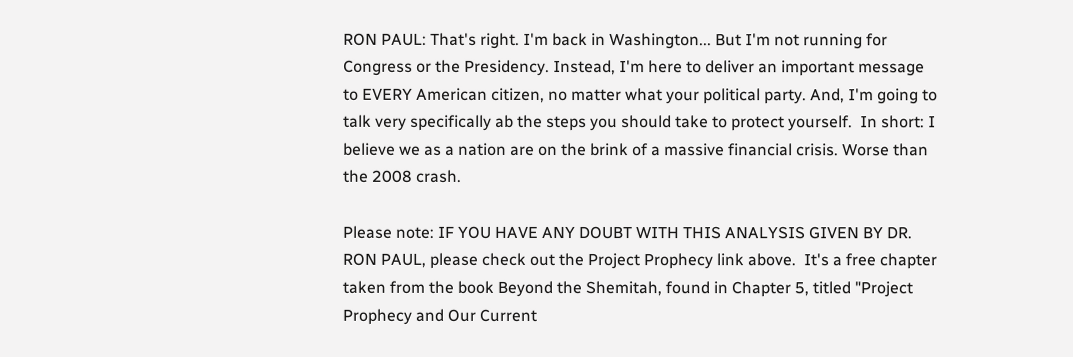RON PAUL: That's right. I'm back in Washington... But I'm not running for Congress or the Presidency. Instead, I'm here to deliver an important message to EVERY American citizen, no matter what your political party. And, I'm going to talk very specifically ab the steps you should take to protect yourself.  In short: I believe we as a nation are on the brink of a massive financial crisis. Worse than the 2008 crash.

Please note: IF YOU HAVE ANY DOUBT WITH THIS ANALYSIS GIVEN BY DR. RON PAUL, please check out the Project Prophecy link above.  It's a free chapter taken from the book Beyond the Shemitah, found in Chapter 5, titled "Project Prophecy and Our Current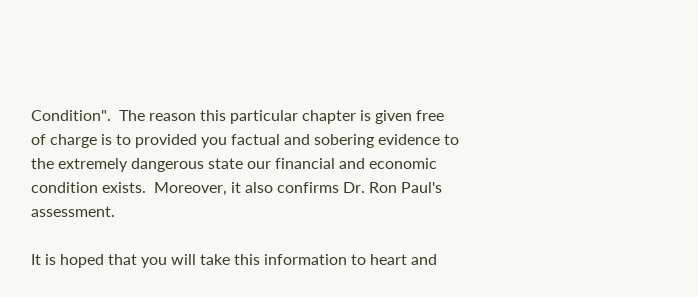Condition".  The reason this particular chapter is given free of charge is to provided you factual and sobering evidence to the extremely dangerous state our financial and economic condition exists.  Moreover, it also confirms Dr. Ron Paul's assessment.

It is hoped that you will take this information to heart and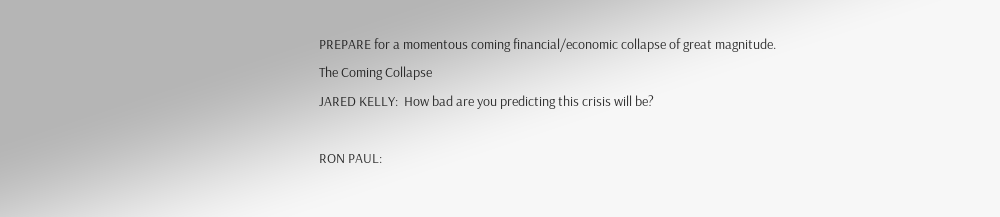PREPARE for a momentous coming financial/economic collapse of great magnitude.
The Coming Collapse
JARED KELLY:  How bad are you predicting this crisis will be?

RON PAUL: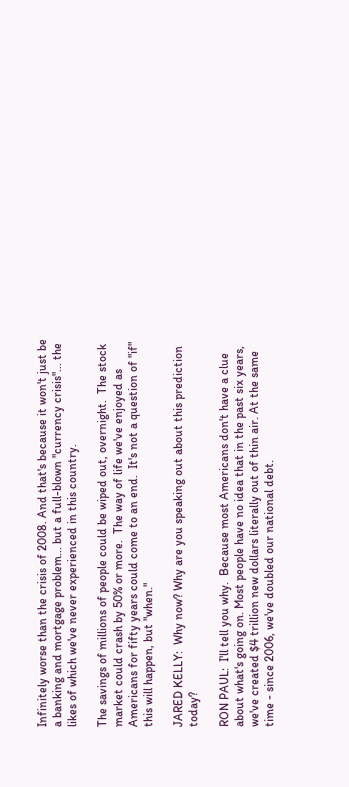Infinitely worse than the crisis of 2008. And that's because it won't just be a banking and mortgage problem... but a full-blown "currency crisis"... the likes of which we've never experienced in this country.

The savings of millions of people could be wiped out, overnight.  The stock market could crash by 50% or more.  The way of life we've enjoyed as Americans for fifty years could come to an end.  It's not a question of "if" this will happen, but "when."

JARED KELLY:  Why now? Why are you speaking out about this prediction today?

RON PAUL:  I'll tell you why.  Because most Americans don't have a clue about what's going on. Most people have no idea that in the past six years, we've created $4 trillion new dollars literally out of thin air. At the same time - since 2006, we've doubled our national debt.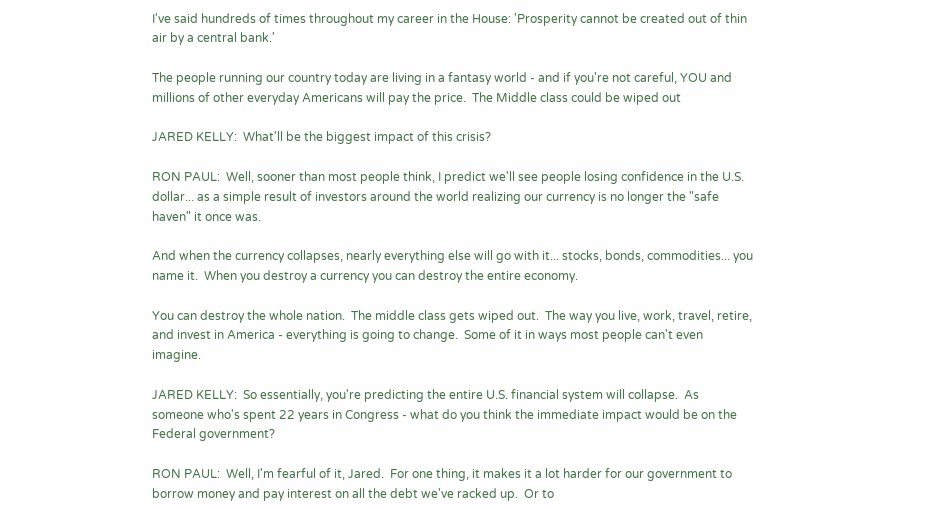I've said hundreds of times throughout my career in the House: 'Prosperity cannot be created out of thin air by a central bank.'

The people running our country today are living in a fantasy world - and if you're not careful, YOU and millions of other everyday Americans will pay the price.  The Middle class could be wiped out

JARED KELLY:  What'll be the biggest impact of this crisis?

RON PAUL:  Well, sooner than most people think, I predict we'll see people losing confidence in the U.S. dollar... as a simple result of investors around the world realizing our currency is no longer the "safe haven" it once was.

And when the currency collapses, nearly everything else will go with it... stocks, bonds, commodities... you name it.  When you destroy a currency you can destroy the entire economy.

You can destroy the whole nation.  The middle class gets wiped out.  The way you live, work, travel, retire, and invest in America - everything is going to change.  Some of it in ways most people can't even imagine.

JARED KELLY:  So essentially, you're predicting the entire U.S. financial system will collapse.  As someone who's spent 22 years in Congress - what do you think the immediate impact would be on the Federal government?

RON PAUL:  Well, I'm fearful of it, Jared.  For one thing, it makes it a lot harder for our government to borrow money and pay interest on all the debt we've racked up.  Or to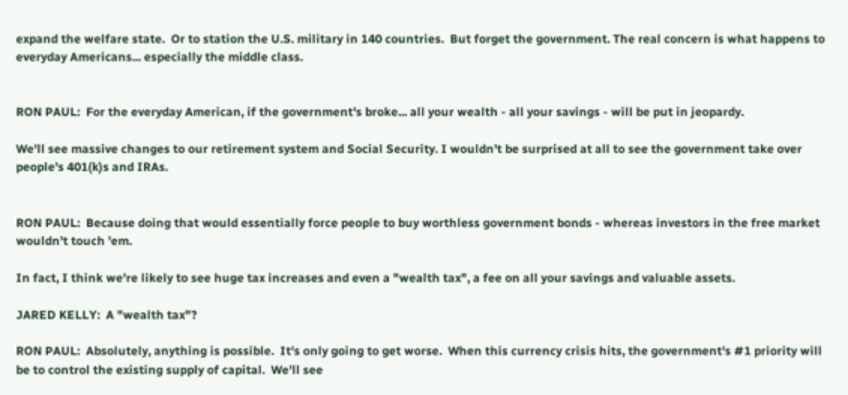expand the welfare state.  Or to station the U.S. military in 140 countries.  But forget the government. The real concern is what happens to everyday Americans... especially the middle class.


RON PAUL:  For the everyday American, if the government's broke... all your wealth - all your savings - will be put in jeopardy.

We'll see massive changes to our retirement system and Social Security. I wouldn't be surprised at all to see the government take over people's 401(k)s and IRAs.


RON PAUL:  Because doing that would essentially force people to buy worthless government bonds - whereas investors in the free market wouldn't touch 'em.

In fact, I think we're likely to see huge tax increases and even a "wealth tax", a fee on all your savings and valuable assets.

JARED KELLY:  A "wealth tax"?

RON PAUL:  Absolutely, anything is possible.  It's only going to get worse.  When this currency crisis hits, the government's #1 priority will be to control the existing supply of capital.  We'll see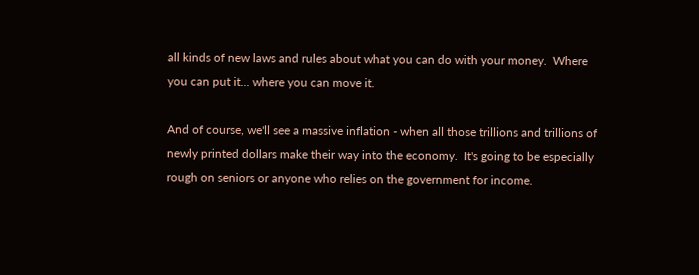all kinds of new laws and rules about what you can do with your money.  Where you can put it... where you can move it.

And of course, we'll see a massive inflation - when all those trillions and trillions of newly printed dollars make their way into the economy.  It's going to be especially rough on seniors or anyone who relies on the government for income.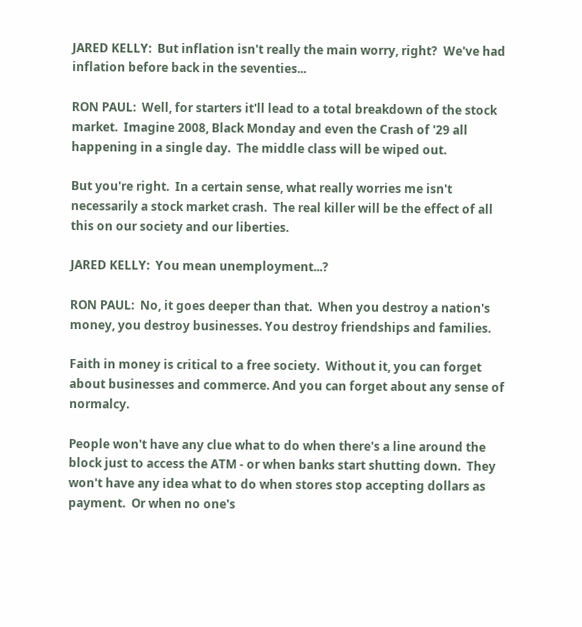JARED KELLY:  But inflation isn't really the main worry, right?  We've had inflation before back in the seventies...

RON PAUL:  Well, for starters it'll lead to a total breakdown of the stock market.  Imagine 2008, Black Monday and even the Crash of '29 all happening in a single day.  The middle class will be wiped out.

But you're right.  In a certain sense, what really worries me isn't necessarily a stock market crash.  The real killer will be the effect of all this on our society and our liberties.

JARED KELLY:  You mean unemployment...?

RON PAUL:  No, it goes deeper than that.  When you destroy a nation's money, you destroy businesses. You destroy friendships and families.

Faith in money is critical to a free society.  Without it, you can forget about businesses and commerce. And you can forget about any sense of normalcy.

People won't have any clue what to do when there's a line around the block just to access the ATM - or when banks start shutting down.  They won't have any idea what to do when stores stop accepting dollars as payment.  Or when no one's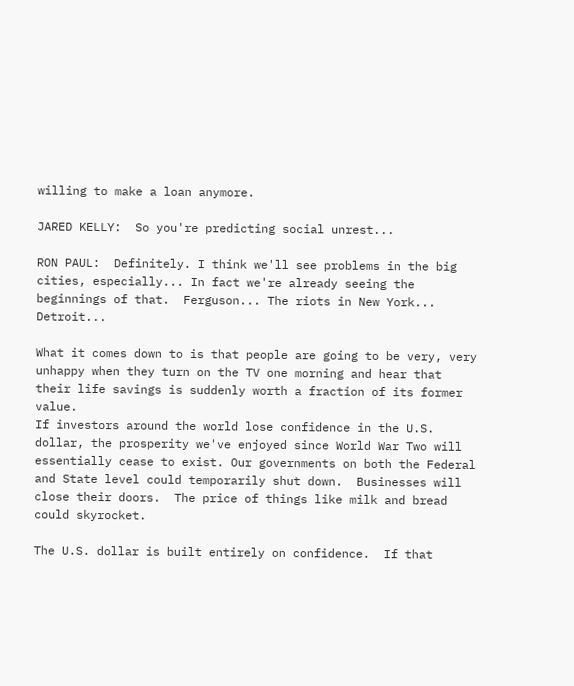willing to make a loan anymore.

JARED KELLY:  So you're predicting social unrest...

RON PAUL:  Definitely. I think we'll see problems in the big cities, especially... In fact we're already seeing the beginnings of that.  Ferguson... The riots in New York... Detroit...

What it comes down to is that people are going to be very, very unhappy when they turn on the TV one morning and hear that their life savings is suddenly worth a fraction of its former value.
If investors around the world lose confidence in the U.S. dollar, the prosperity we've enjoyed since World War Two will essentially cease to exist. Our governments on both the Federal and State level could temporarily shut down.  Businesses will close their doors.  The price of things like milk and bread could skyrocket.

The U.S. dollar is built entirely on confidence.  If that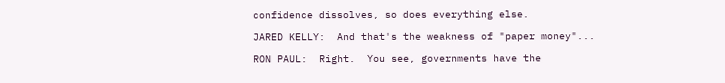confidence dissolves, so does everything else.

JARED KELLY:  And that's the weakness of "paper money"...

RON PAUL:  Right.  You see, governments have the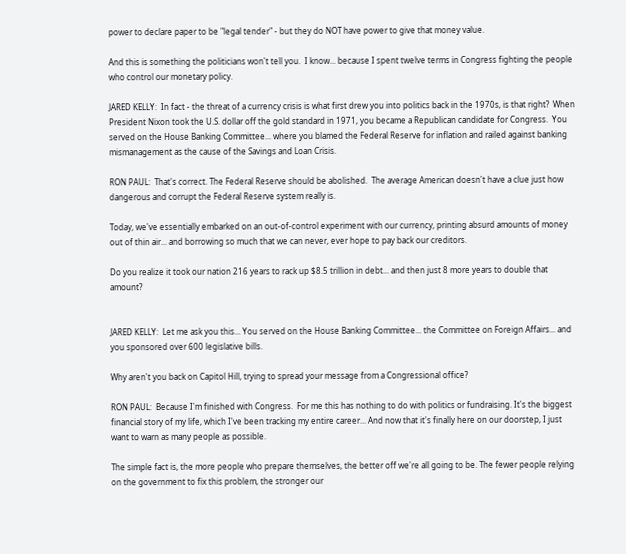power to declare paper to be "legal tender" - but they do NOT have power to give that money value.

And this is something the politicians won't tell you.  I know... because I spent twelve terms in Congress fighting the people who control our monetary policy.

JARED KELLY:  In fact - the threat of a currency crisis is what first drew you into politics back in the 1970s, is that right?  When President Nixon took the U.S. dollar off the gold standard in 1971, you became a Republican candidate for Congress.  You served on the House Banking Committee... where you blamed the Federal Reserve for inflation and railed against banking mismanagement as the cause of the Savings and Loan Crisis.

RON PAUL:  That's correct. The Federal Reserve should be abolished.  The average American doesn't have a clue just how dangerous and corrupt the Federal Reserve system really is.

Today, we've essentially embarked on an out-of-control experiment with our currency, printing absurd amounts of money out of thin air... and borrowing so much that we can never, ever hope to pay back our creditors.

Do you realize it took our nation 216 years to rack up $8.5 trillion in debt... and then just 8 more years to double that amount?


JARED KELLY:  Let me ask you this... You served on the House Banking Committee... the Committee on Foreign Affairs... and you sponsored over 600 legislative bills.

Why aren't you back on Capitol Hill, trying to spread your message from a Congressional office?

RON PAUL:  Because I'm finished with Congress.  For me this has nothing to do with politics or fundraising. It's the biggest financial story of my life, which I've been tracking my entire career... And now that it's finally here on our doorstep, I just want to warn as many people as possible.

The simple fact is, the more people who prepare themselves, the better off we're all going to be. The fewer people relying on the government to fix this problem, the stronger our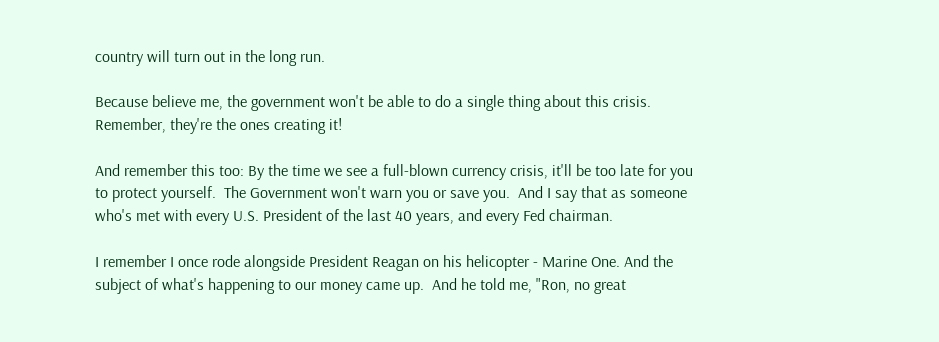country will turn out in the long run.

Because believe me, the government won't be able to do a single thing about this crisis.  Remember, they're the ones creating it!

And remember this too: By the time we see a full-blown currency crisis, it'll be too late for you to protect yourself.  The Government won't warn you or save you.  And I say that as someone who's met with every U.S. President of the last 40 years, and every Fed chairman.

I remember I once rode alongside President Reagan on his helicopter - Marine One. And the subject of what's happening to our money came up.  And he told me, "Ron, no great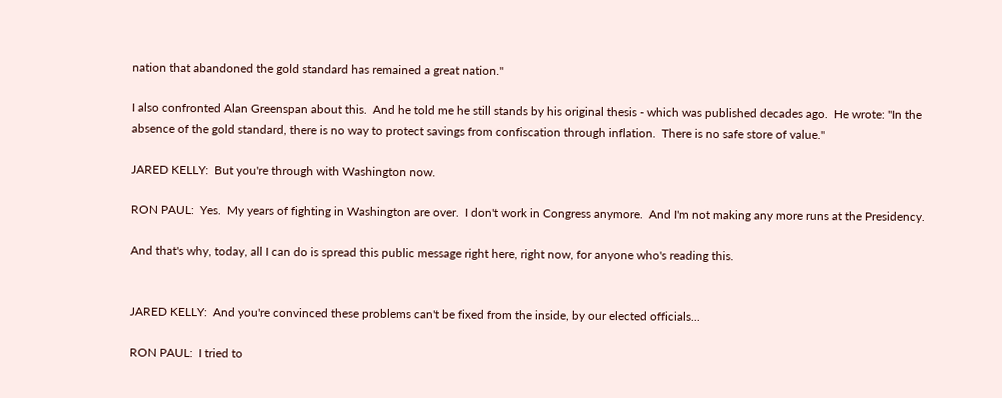nation that abandoned the gold standard has remained a great nation."

I also confronted Alan Greenspan about this.  And he told me he still stands by his original thesis - which was published decades ago.  He wrote: "In the absence of the gold standard, there is no way to protect savings from confiscation through inflation.  There is no safe store of value."

JARED KELLY:  But you're through with Washington now.

RON PAUL:  Yes.  My years of fighting in Washington are over.  I don't work in Congress anymore.  And I'm not making any more runs at the Presidency.

And that's why, today, all I can do is spread this public message right here, right now, for anyone who's reading this.


JARED KELLY:  And you're convinced these problems can't be fixed from the inside, by our elected officials...

RON PAUL:  I tried to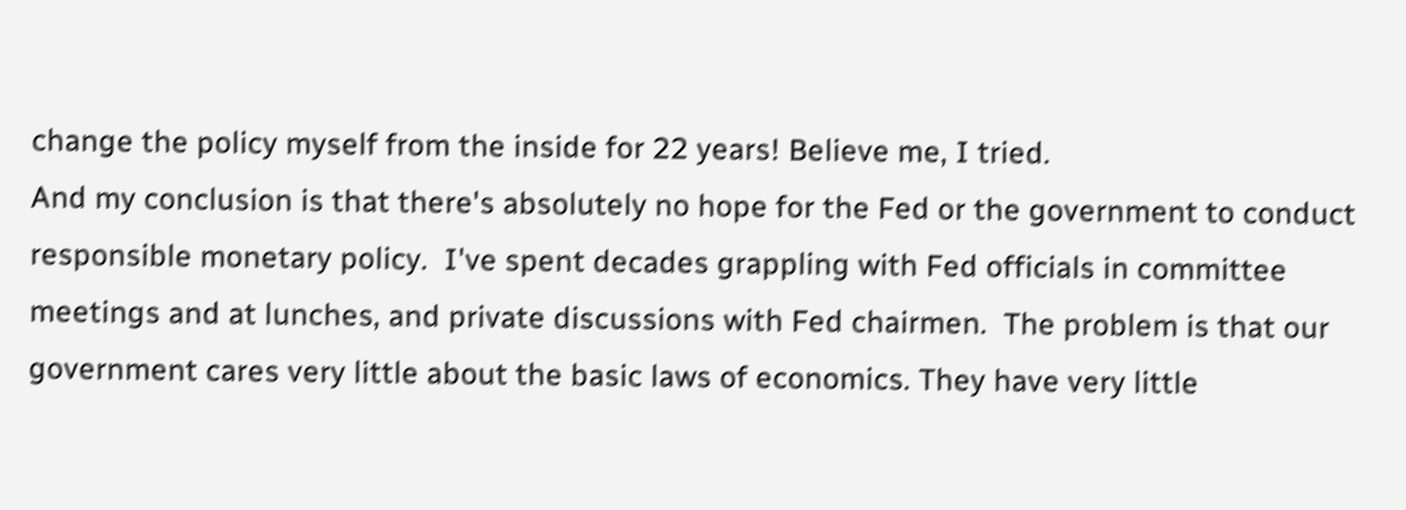change the policy myself from the inside for 22 years! Believe me, I tried.
And my conclusion is that there's absolutely no hope for the Fed or the government to conduct responsible monetary policy.  I've spent decades grappling with Fed officials in committee meetings and at lunches, and private discussions with Fed chairmen.  The problem is that our government cares very little about the basic laws of economics. They have very little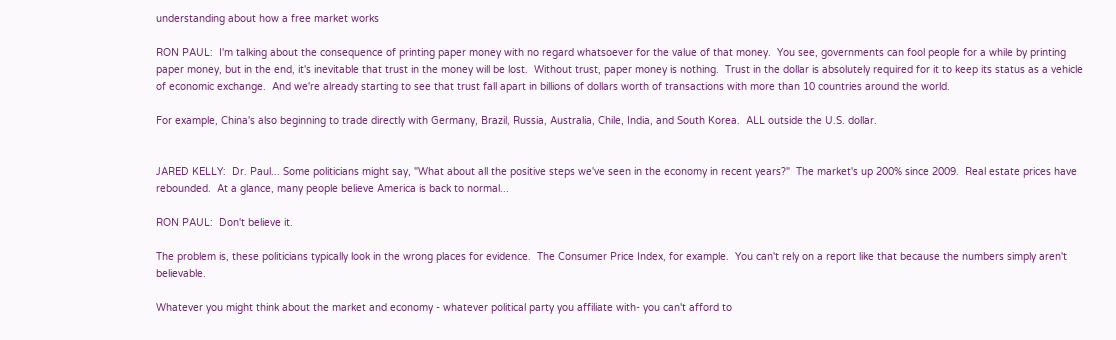understanding about how a free market works

RON PAUL:  I'm talking about the consequence of printing paper money with no regard whatsoever for the value of that money.  You see, governments can fool people for a while by printing paper money, but in the end, it's inevitable that trust in the money will be lost.  Without trust, paper money is nothing.  Trust in the dollar is absolutely required for it to keep its status as a vehicle of economic exchange.  And we're already starting to see that trust fall apart in billions of dollars worth of transactions with more than 10 countries around the world.

For example, China's also beginning to trade directly with Germany, Brazil, Russia, Australia, Chile, India, and South Korea.  ALL outside the U.S. dollar.


JARED KELLY:  Dr. Paul... Some politicians might say, "What about all the positive steps we've seen in the economy in recent years?"  The market's up 200% since 2009.  Real estate prices have rebounded.  At a glance, many people believe America is back to normal...

RON PAUL:  Don't believe it.

The problem is, these politicians typically look in the wrong places for evidence.  The Consumer Price Index, for example.  You can't rely on a report like that because the numbers simply aren't believable.

Whatever you might think about the market and economy - whatever political party you affiliate with- you can't afford to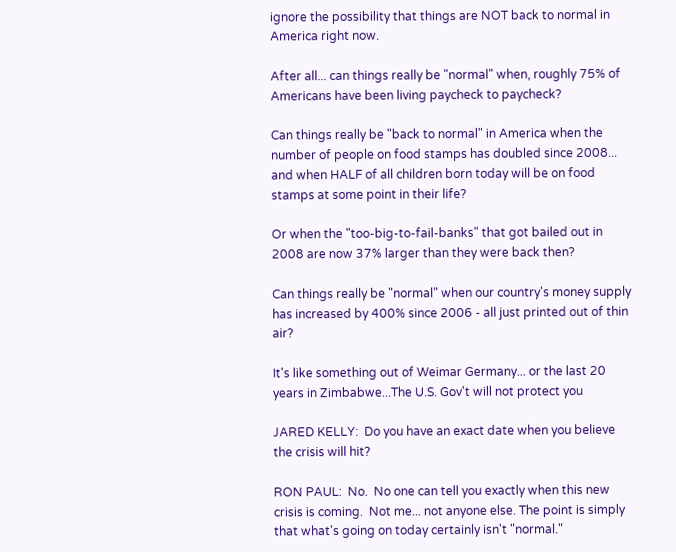ignore the possibility that things are NOT back to normal in America right now.

After all... can things really be "normal" when, roughly 75% of Americans have been living paycheck to paycheck?

Can things really be "back to normal" in America when the number of people on food stamps has doubled since 2008... and when HALF of all children born today will be on food stamps at some point in their life?

Or when the "too-big-to-fail-banks" that got bailed out in 2008 are now 37% larger than they were back then?

Can things really be "normal" when our country's money supply has increased by 400% since 2006 - all just printed out of thin air?

It's like something out of Weimar Germany... or the last 20 years in Zimbabwe...The U.S. Gov't will not protect you

JARED KELLY:  Do you have an exact date when you believe the crisis will hit?

RON PAUL:  No.  No one can tell you exactly when this new crisis is coming.  Not me... not anyone else. The point is simply that what's going on today certainly isn't "normal."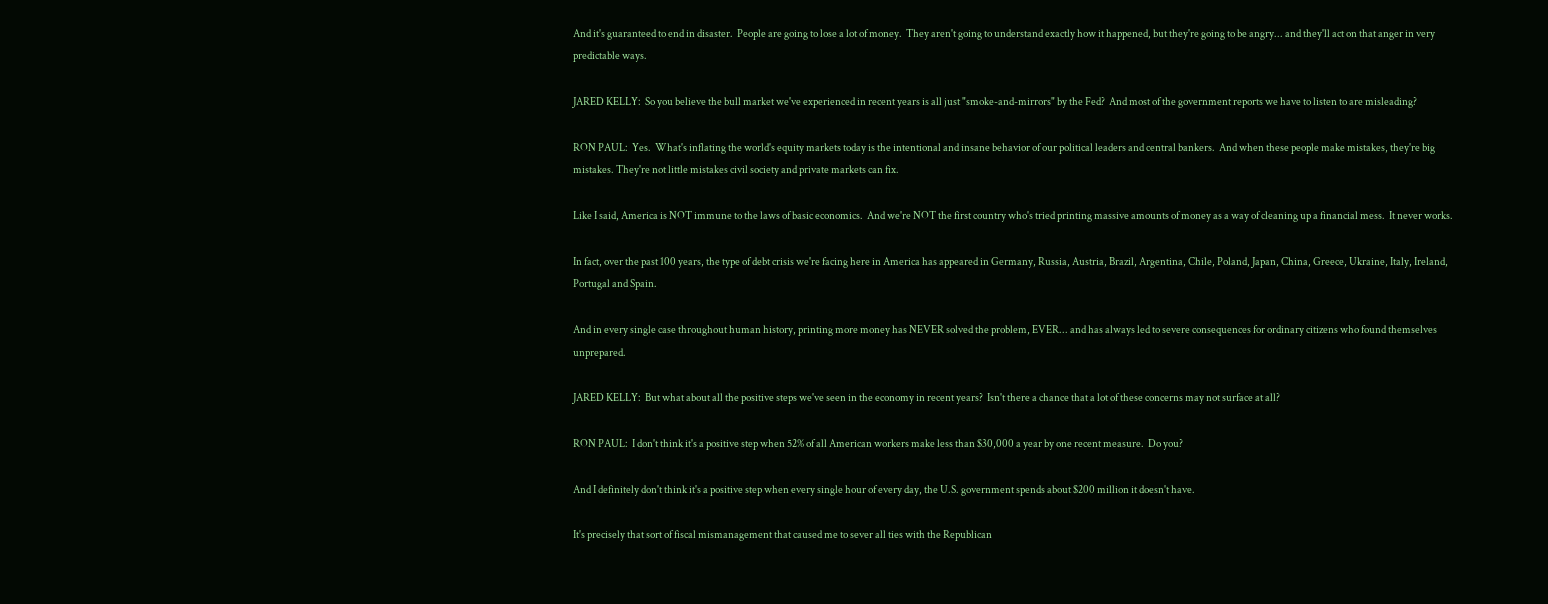And it's guaranteed to end in disaster.  People are going to lose a lot of money.  They aren't going to understand exactly how it happened, but they're going to be angry... and they'll act on that anger in very predictable ways.

JARED KELLY:  So you believe the bull market we've experienced in recent years is all just "smoke-and-mirrors" by the Fed?  And most of the government reports we have to listen to are misleading?

RON PAUL:  Yes.  What's inflating the world's equity markets today is the intentional and insane behavior of our political leaders and central bankers.  And when these people make mistakes, they're big mistakes. They're not little mistakes civil society and private markets can fix.

Like I said, America is NOT immune to the laws of basic economics.  And we're NOT the first country who's tried printing massive amounts of money as a way of cleaning up a financial mess.  It never works.

In fact, over the past 100 years, the type of debt crisis we're facing here in America has appeared in Germany, Russia, Austria, Brazil, Argentina, Chile, Poland, Japan, China, Greece, Ukraine, Italy, Ireland, Portugal and Spain.

And in every single case throughout human history, printing more money has NEVER solved the problem, EVER... and has always led to severe consequences for ordinary citizens who found themselves unprepared.

JARED KELLY:  But what about all the positive steps we've seen in the economy in recent years?  Isn't there a chance that a lot of these concerns may not surface at all?

RON PAUL:  I don't think it's a positive step when 52% of all American workers make less than $30,000 a year by one recent measure.  Do you?

And I definitely don't think it's a positive step when every single hour of every day, the U.S. government spends about $200 million it doesn't have.

It's precisely that sort of fiscal mismanagement that caused me to sever all ties with the Republican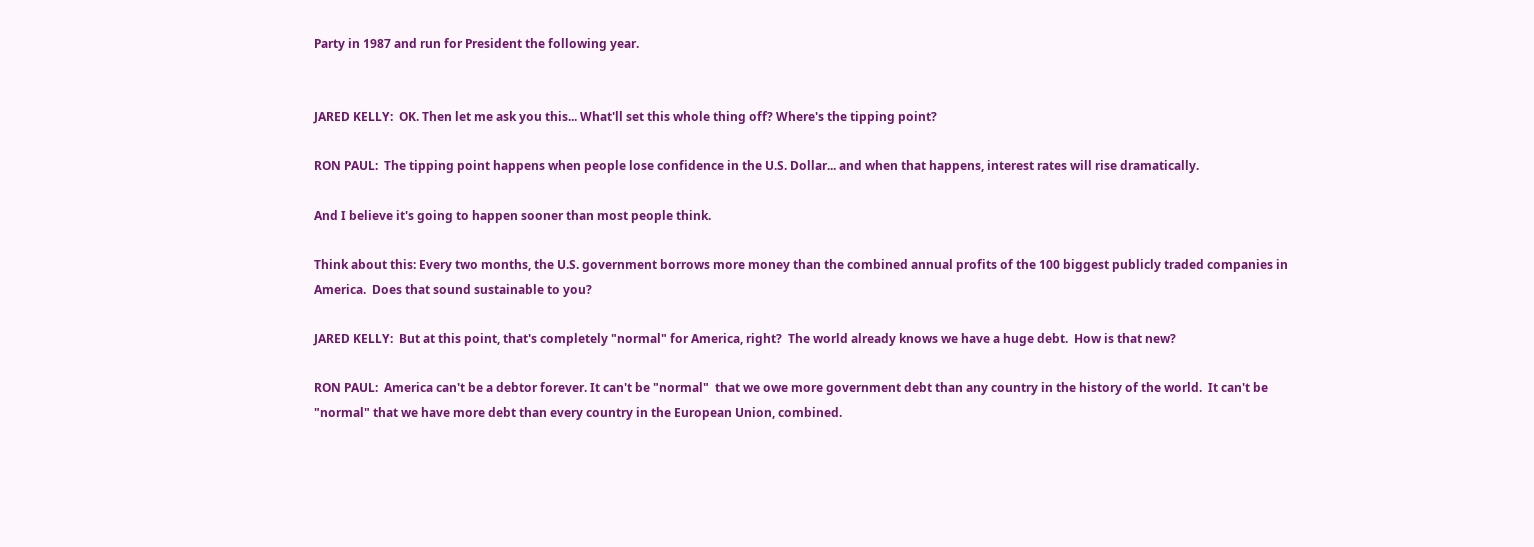Party in 1987 and run for President the following year.


JARED KELLY:  OK. Then let me ask you this... What'll set this whole thing off? Where's the tipping point?

RON PAUL:  The tipping point happens when people lose confidence in the U.S. Dollar... and when that happens, interest rates will rise dramatically.

And I believe it's going to happen sooner than most people think.

Think about this: Every two months, the U.S. government borrows more money than the combined annual profits of the 100 biggest publicly traded companies in America.  Does that sound sustainable to you?

JARED KELLY:  But at this point, that's completely "normal" for America, right?  The world already knows we have a huge debt.  How is that new?

RON PAUL:  America can't be a debtor forever. It can't be "normal"  that we owe more government debt than any country in the history of the world.  It can't be "normal" that we have more debt than every country in the European Union, combined.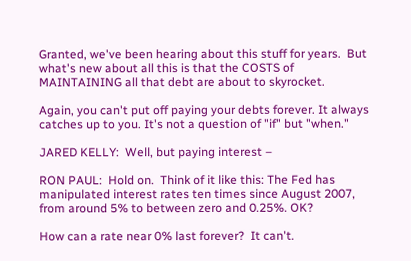Granted, we've been hearing about this stuff for years.  But what's new about all this is that the COSTS of MAINTAINING all that debt are about to skyrocket.

Again, you can't put off paying your debts forever. It always catches up to you. It's not a question of "if" but "when."

JARED KELLY:  Well, but paying interest –

RON PAUL:  Hold on.  Think of it like this: The Fed has manipulated interest rates ten times since August 2007, from around 5% to between zero and 0.25%. OK?

How can a rate near 0% last forever?  It can't.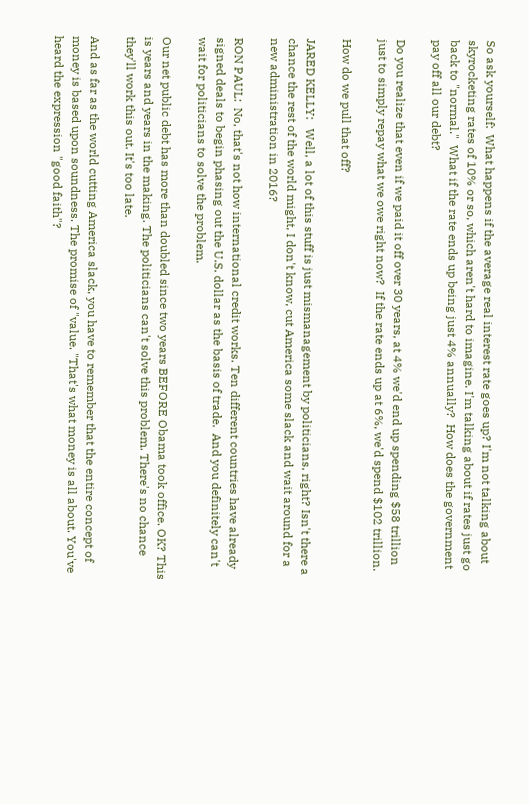So ask yourself:  What happens if the average real interest rate goes up? I'm not talking about skyrocketing rates of 10% or so, which aren't hard to imagine. I'm talking about if rates just go back to "normal."  What if the rate ends up being just 4% annually?  How does the government pay off all our debt?

Do you realize that even if we paid it off over 30 years, at 4% we'd end up spending $58 trillion just to simply repay what we owe right now?  If the rate ends up at 6%, we'd spend $102 trillion.

How do we pull that off?

JARED KELLY:   Well, a lot of this stuff is just mismanagement by politicians, right? Isn't there a chance the rest of the world might, I don't know, cut America some slack and wait around for a new administration in 2016?

RON PAUL:  No, that's not how international credit works. Ten different countries have already signed deals to begin phasing out the U.S. dollar as the basis of trade.  And you definitely can't wait for politicians to solve the problem.

Our net public debt has more than doubled since two years BEFORE Obama took office. OK? This is years and years in the making. The politicians can't solve this problem. There's no chance they'll work this out. It's too late.

And as far as the world cutting America slack, you have to remember that the entire concept of money is based upon soundness. The promise of "value. "That's what money is all about. You've heard the expression "good faith"?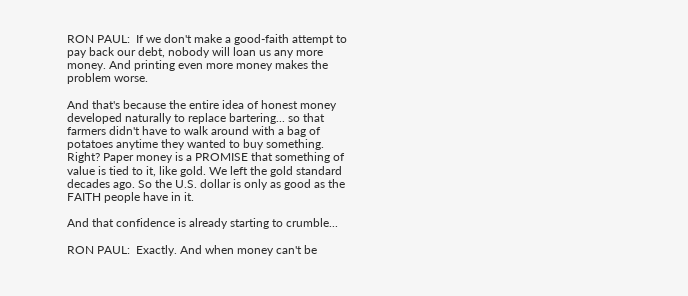RON PAUL:  If we don't make a good-faith attempt to pay back our debt, nobody will loan us any more money. And printing even more money makes the problem worse.

And that's because the entire idea of honest money developed naturally to replace bartering... so that farmers didn't have to walk around with a bag of potatoes anytime they wanted to buy something. Right? Paper money is a PROMISE that something of value is tied to it, like gold. We left the gold standard decades ago. So the U.S. dollar is only as good as the FAITH people have in it.

And that confidence is already starting to crumble...

RON PAUL:  Exactly. And when money can't be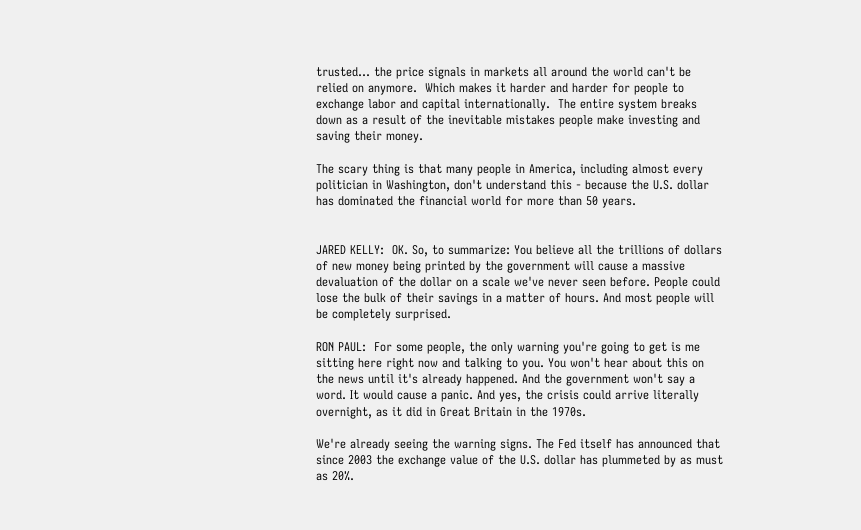trusted... the price signals in markets all around the world can't be relied on anymore.  Which makes it harder and harder for people to exchange labor and capital internationally.  The entire system breaks down as a result of the inevitable mistakes people make investing and saving their money.

The scary thing is that many people in America, including almost every politician in Washington, don't understand this - because the U.S. dollar has dominated the financial world for more than 50 years.


JARED KELLY:  OK. So, to summarize: You believe all the trillions of dollars of new money being printed by the government will cause a massive devaluation of the dollar on a scale we've never seen before. People could lose the bulk of their savings in a matter of hours. And most people will be completely surprised.

RON PAUL:  For some people, the only warning you're going to get is me sitting here right now and talking to you. You won't hear about this on the news until it's already happened. And the government won't say a word. It would cause a panic. And yes, the crisis could arrive literally overnight, as it did in Great Britain in the 1970s.

We're already seeing the warning signs. The Fed itself has announced that since 2003 the exchange value of the U.S. dollar has plummeted by as must as 20%.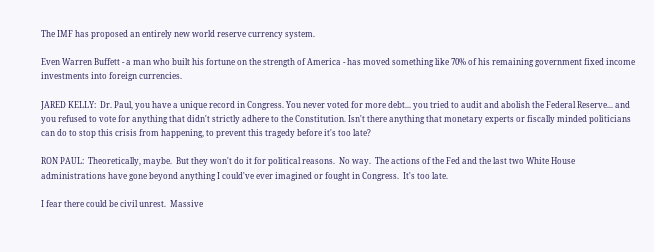The IMF has proposed an entirely new world reserve currency system.

Even Warren Buffett - a man who built his fortune on the strength of America - has moved something like 70% of his remaining government fixed income investments into foreign currencies.

JARED KELLY:  Dr. Paul, you have a unique record in Congress. You never voted for more debt... you tried to audit and abolish the Federal Reserve... and you refused to vote for anything that didn't strictly adhere to the Constitution. Isn't there anything that monetary experts or fiscally minded politicians can do to stop this crisis from happening, to prevent this tragedy before it's too late?

RON PAUL:  Theoretically, maybe.  But they won't do it for political reasons.  No way.  The actions of the Fed and the last two White House administrations have gone beyond anything I could've ever imagined or fought in Congress.  It's too late.

I fear there could be civil unrest.  Massive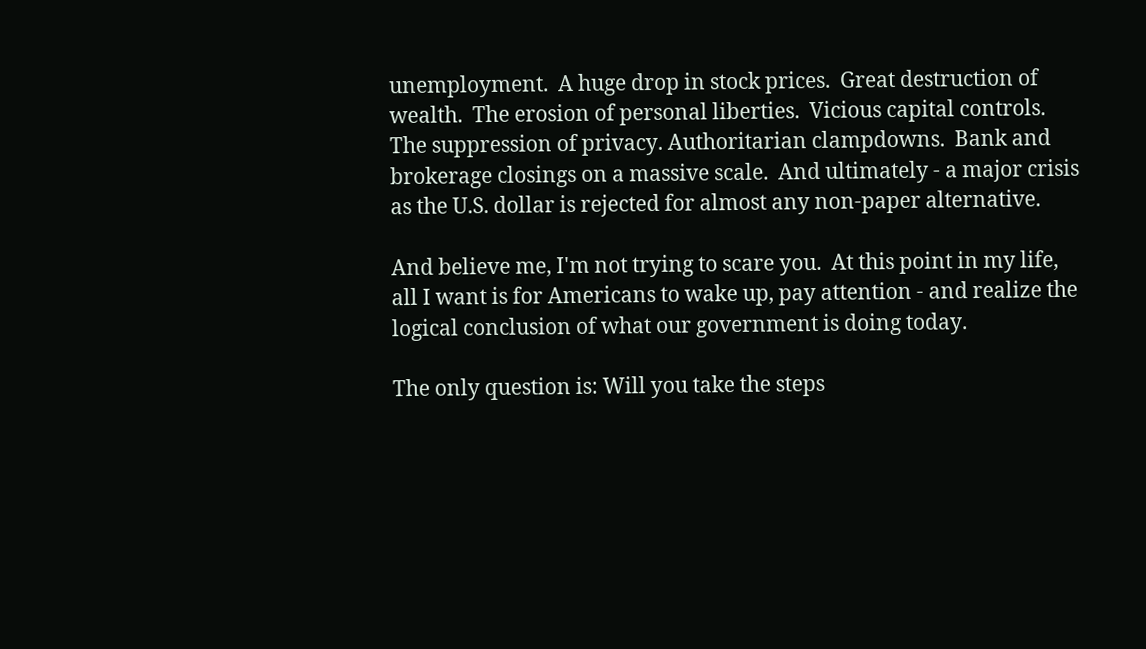unemployment.  A huge drop in stock prices.  Great destruction of wealth.  The erosion of personal liberties.  Vicious capital controls.  The suppression of privacy. Authoritarian clampdowns.  Bank and brokerage closings on a massive scale.  And ultimately - a major crisis as the U.S. dollar is rejected for almost any non-paper alternative.

And believe me, I'm not trying to scare you.  At this point in my life, all I want is for Americans to wake up, pay attention - and realize the logical conclusion of what our government is doing today.

The only question is: Will you take the steps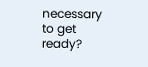necessary to get ready?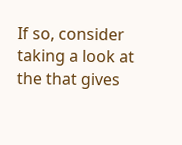If so, consider taking a look at the that gives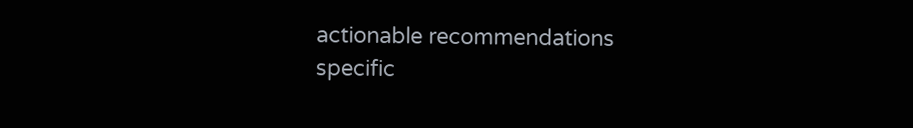actionable recommendations specific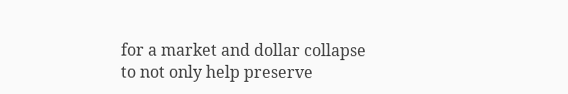for a market and dollar collapse to not only help preserve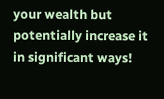your wealth but potentially increase it in significant ways!